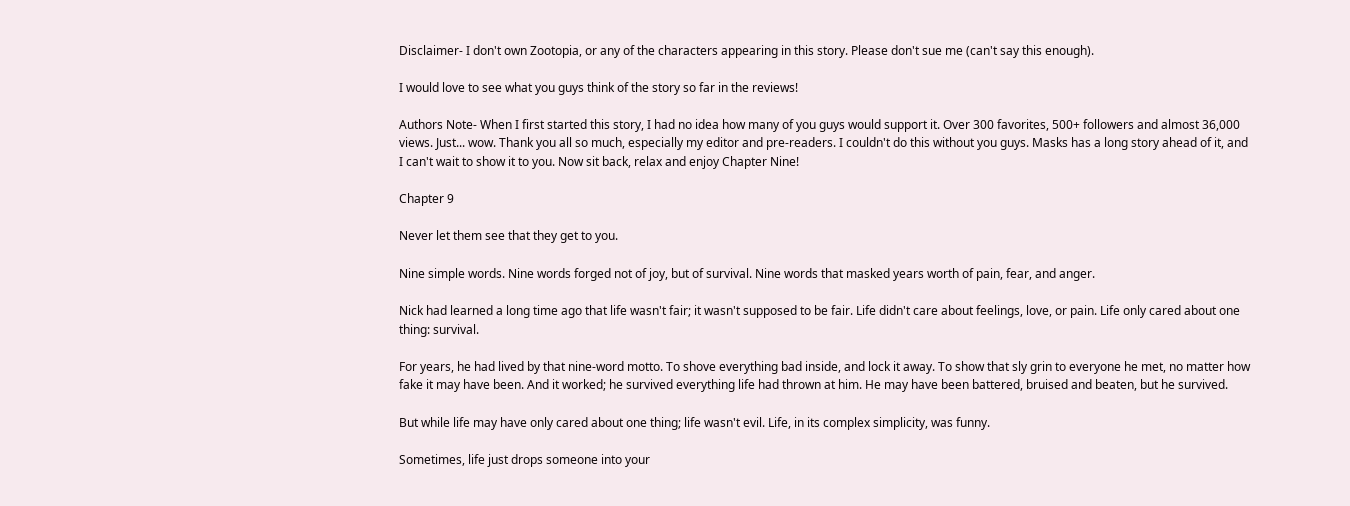Disclaimer- I don't own Zootopia, or any of the characters appearing in this story. Please don't sue me (can't say this enough).

I would love to see what you guys think of the story so far in the reviews!

Authors Note- When I first started this story, I had no idea how many of you guys would support it. Over 300 favorites, 500+ followers and almost 36,000 views. Just... wow. Thank you all so much, especially my editor and pre-readers. I couldn't do this without you guys. Masks has a long story ahead of it, and I can't wait to show it to you. Now sit back, relax and enjoy Chapter Nine!

Chapter 9

Never let them see that they get to you.

Nine simple words. Nine words forged not of joy, but of survival. Nine words that masked years worth of pain, fear, and anger.

Nick had learned a long time ago that life wasn't fair; it wasn't supposed to be fair. Life didn't care about feelings, love, or pain. Life only cared about one thing: survival.

For years, he had lived by that nine-word motto. To shove everything bad inside, and lock it away. To show that sly grin to everyone he met, no matter how fake it may have been. And it worked; he survived everything life had thrown at him. He may have been battered, bruised and beaten, but he survived.

But while life may have only cared about one thing; life wasn't evil. Life, in its complex simplicity, was funny.

Sometimes, life just drops someone into your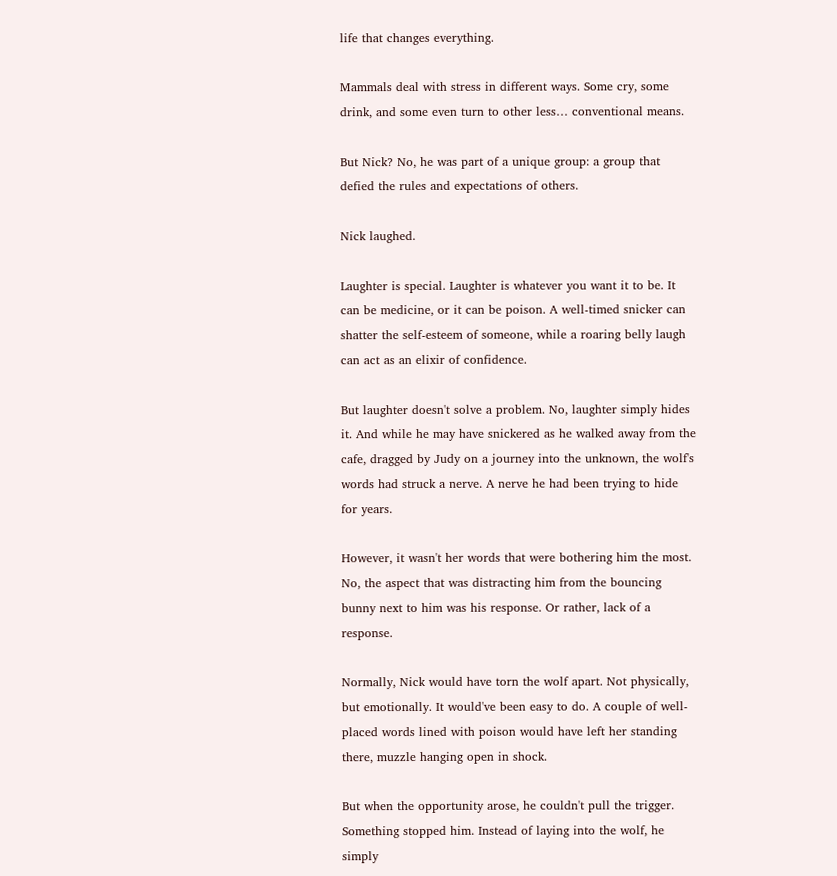life that changes everything.

Mammals deal with stress in different ways. Some cry, some drink, and some even turn to other less… conventional means.

But Nick? No, he was part of a unique group: a group that defied the rules and expectations of others.

Nick laughed.

Laughter is special. Laughter is whatever you want it to be. It can be medicine, or it can be poison. A well-timed snicker can shatter the self-esteem of someone, while a roaring belly laugh can act as an elixir of confidence.

But laughter doesn't solve a problem. No, laughter simply hides it. And while he may have snickered as he walked away from the cafe, dragged by Judy on a journey into the unknown, the wolf's words had struck a nerve. A nerve he had been trying to hide for years.

However, it wasn't her words that were bothering him the most. No, the aspect that was distracting him from the bouncing bunny next to him was his response. Or rather, lack of a response.

Normally, Nick would have torn the wolf apart. Not physically, but emotionally. It would've been easy to do. A couple of well-placed words lined with poison would have left her standing there, muzzle hanging open in shock.

But when the opportunity arose, he couldn't pull the trigger. Something stopped him. Instead of laying into the wolf, he simply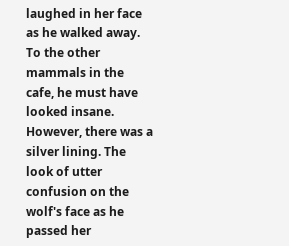laughed in her face as he walked away. To the other mammals in the cafe, he must have looked insane. However, there was a silver lining. The look of utter confusion on the wolf's face as he passed her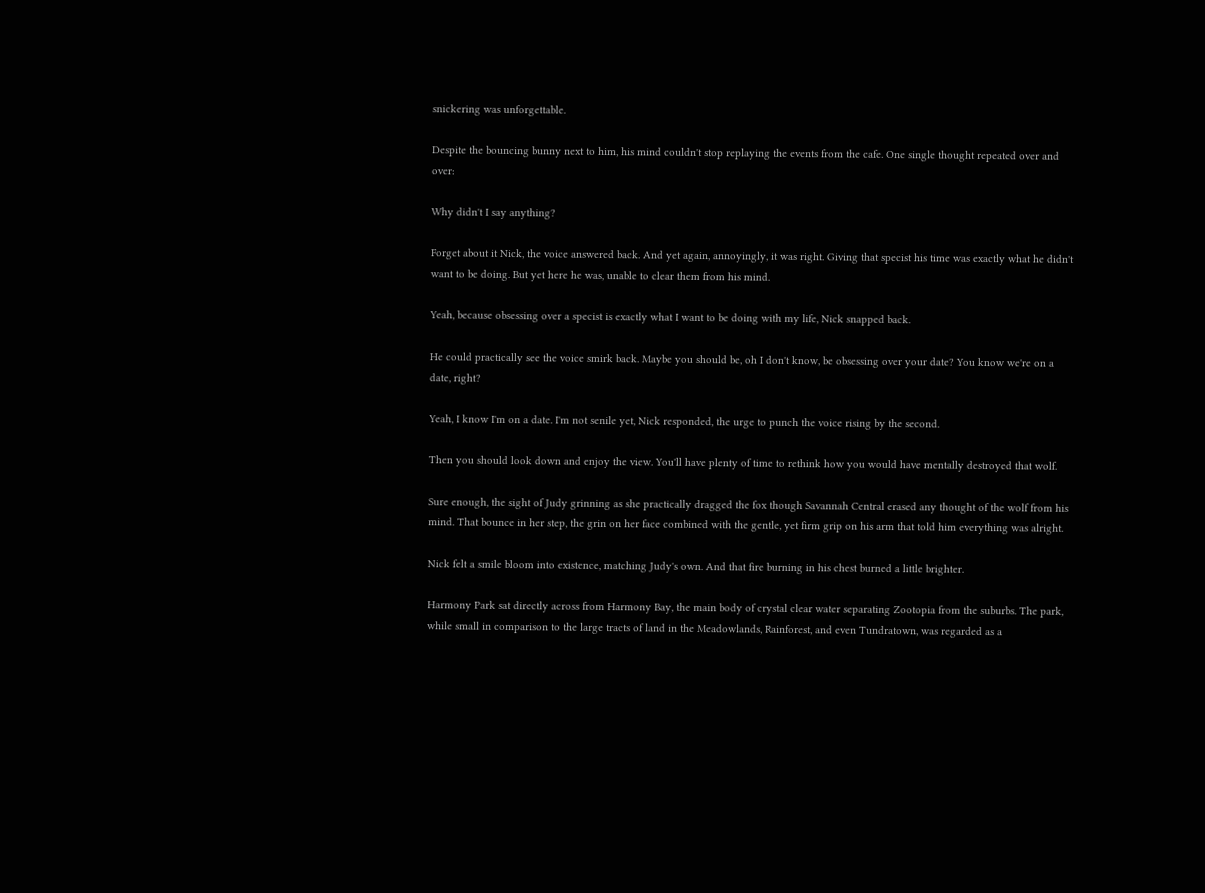snickering was unforgettable.

Despite the bouncing bunny next to him, his mind couldn't stop replaying the events from the cafe. One single thought repeated over and over:

Why didn't I say anything?

Forget about it Nick, the voice answered back. And yet again, annoyingly, it was right. Giving that specist his time was exactly what he didn't want to be doing. But yet here he was, unable to clear them from his mind.

Yeah, because obsessing over a specist is exactly what I want to be doing with my life, Nick snapped back.

He could practically see the voice smirk back. Maybe you should be, oh I don't know, be obsessing over your date? You know we're on a date, right?

Yeah, I know I'm on a date. I'm not senile yet, Nick responded, the urge to punch the voice rising by the second.

Then you should look down and enjoy the view. You'll have plenty of time to rethink how you would have mentally destroyed that wolf.

Sure enough, the sight of Judy grinning as she practically dragged the fox though Savannah Central erased any thought of the wolf from his mind. That bounce in her step, the grin on her face combined with the gentle, yet firm grip on his arm that told him everything was alright.

Nick felt a smile bloom into existence, matching Judy's own. And that fire burning in his chest burned a little brighter.

Harmony Park sat directly across from Harmony Bay, the main body of crystal clear water separating Zootopia from the suburbs. The park, while small in comparison to the large tracts of land in the Meadowlands, Rainforest, and even Tundratown, was regarded as a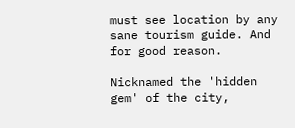must see location by any sane tourism guide. And for good reason.

Nicknamed the 'hidden gem' of the city,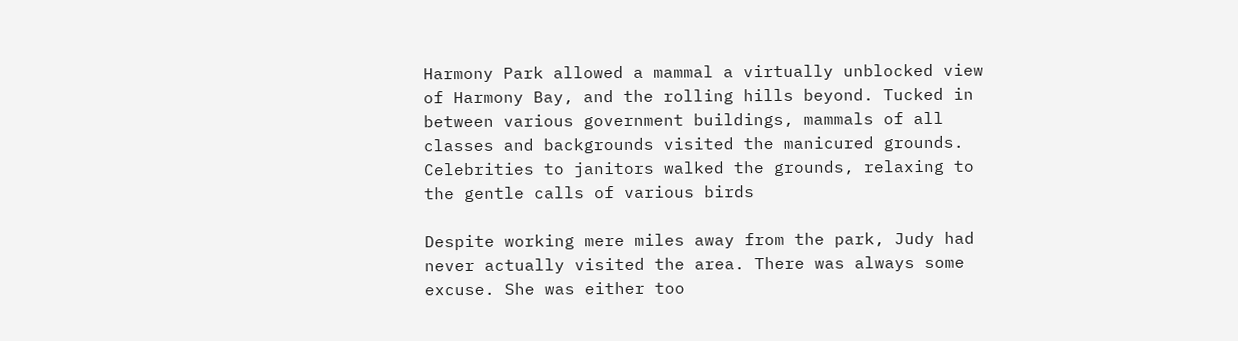Harmony Park allowed a mammal a virtually unblocked view of Harmony Bay, and the rolling hills beyond. Tucked in between various government buildings, mammals of all classes and backgrounds visited the manicured grounds. Celebrities to janitors walked the grounds, relaxing to the gentle calls of various birds

Despite working mere miles away from the park, Judy had never actually visited the area. There was always some excuse. She was either too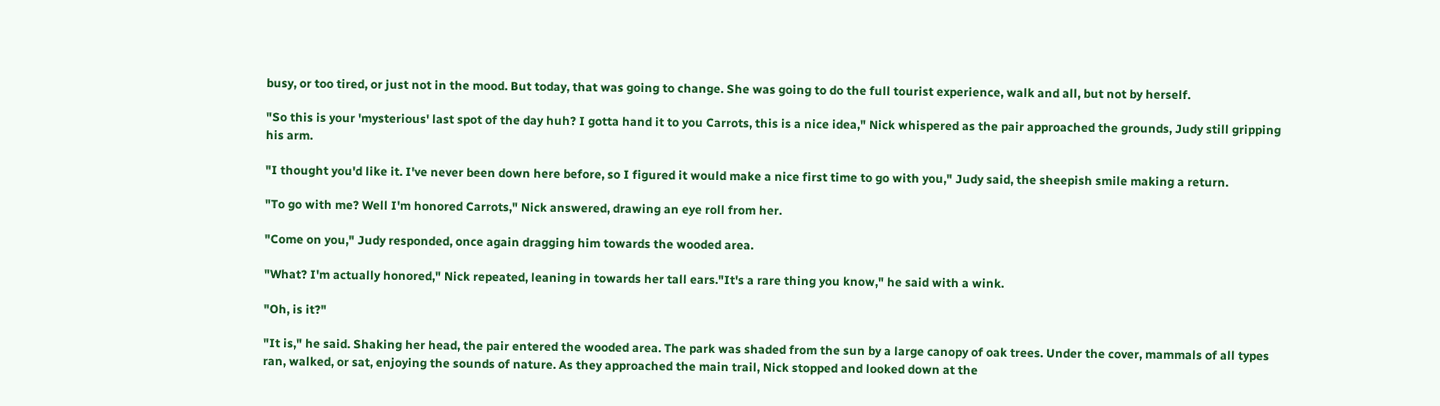busy, or too tired, or just not in the mood. But today, that was going to change. She was going to do the full tourist experience, walk and all, but not by herself.

"So this is your 'mysterious' last spot of the day huh? I gotta hand it to you Carrots, this is a nice idea," Nick whispered as the pair approached the grounds, Judy still gripping his arm.

"I thought you'd like it. I've never been down here before, so I figured it would make a nice first time to go with you," Judy said, the sheepish smile making a return.

"To go with me? Well I'm honored Carrots," Nick answered, drawing an eye roll from her.

"Come on you," Judy responded, once again dragging him towards the wooded area.

"What? I'm actually honored," Nick repeated, leaning in towards her tall ears."It's a rare thing you know," he said with a wink.

"Oh, is it?"

"It is," he said. Shaking her head, the pair entered the wooded area. The park was shaded from the sun by a large canopy of oak trees. Under the cover, mammals of all types ran, walked, or sat, enjoying the sounds of nature. As they approached the main trail, Nick stopped and looked down at the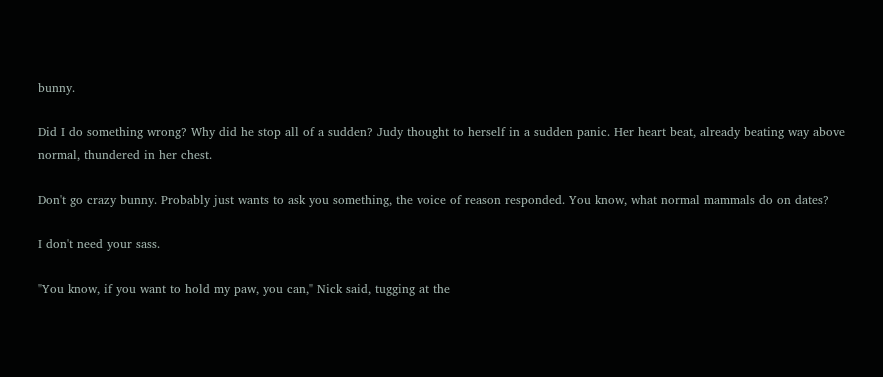bunny.

Did I do something wrong? Why did he stop all of a sudden? Judy thought to herself in a sudden panic. Her heart beat, already beating way above normal, thundered in her chest.

Don't go crazy bunny. Probably just wants to ask you something, the voice of reason responded. You know, what normal mammals do on dates?

I don't need your sass.

"You know, if you want to hold my paw, you can," Nick said, tugging at the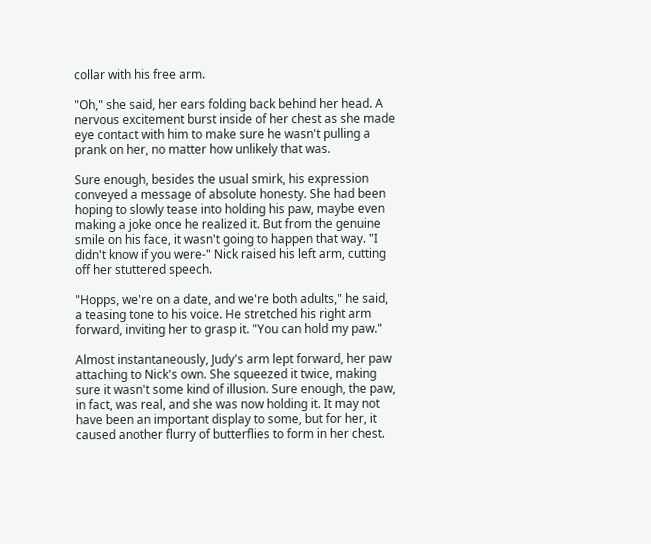collar with his free arm.

"Oh," she said, her ears folding back behind her head. A nervous excitement burst inside of her chest as she made eye contact with him to make sure he wasn't pulling a prank on her, no matter how unlikely that was.

Sure enough, besides the usual smirk, his expression conveyed a message of absolute honesty. She had been hoping to slowly tease into holding his paw, maybe even making a joke once he realized it. But from the genuine smile on his face, it wasn't going to happen that way. "I didn't know if you were-" Nick raised his left arm, cutting off her stuttered speech.

"Hopps, we're on a date, and we're both adults," he said, a teasing tone to his voice. He stretched his right arm forward, inviting her to grasp it. "You can hold my paw."

Almost instantaneously, Judy's arm lept forward, her paw attaching to Nick's own. She squeezed it twice, making sure it wasn't some kind of illusion. Sure enough, the paw, in fact, was real, and she was now holding it. It may not have been an important display to some, but for her, it caused another flurry of butterflies to form in her chest.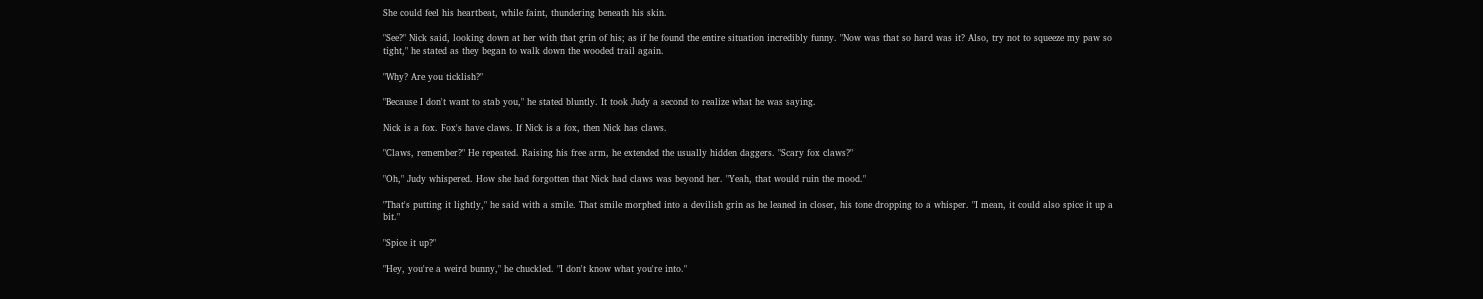She could feel his heartbeat, while faint, thundering beneath his skin.

"See?" Nick said, looking down at her with that grin of his; as if he found the entire situation incredibly funny. "Now was that so hard was it? Also, try not to squeeze my paw so tight," he stated as they began to walk down the wooded trail again.

"Why? Are you ticklish?"

"Because I don't want to stab you," he stated bluntly. It took Judy a second to realize what he was saying.

Nick is a fox. Fox's have claws. If Nick is a fox, then Nick has claws.

"Claws, remember?" He repeated. Raising his free arm, he extended the usually hidden daggers. "Scary fox claws?"

"Oh," Judy whispered. How she had forgotten that Nick had claws was beyond her. "Yeah, that would ruin the mood."

"That's putting it lightly," he said with a smile. That smile morphed into a devilish grin as he leaned in closer, his tone dropping to a whisper. "I mean, it could also spice it up a bit."

"Spice it up?"

"Hey, you're a weird bunny," he chuckled. "I don't know what you're into."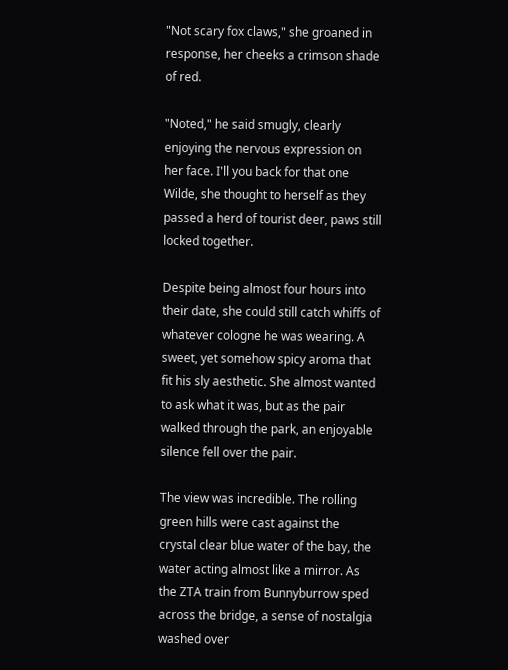"Not scary fox claws," she groaned in response, her cheeks a crimson shade of red.

"Noted," he said smugly, clearly enjoying the nervous expression on her face. I'll you back for that one Wilde, she thought to herself as they passed a herd of tourist deer, paws still locked together.

Despite being almost four hours into their date, she could still catch whiffs of whatever cologne he was wearing. A sweet, yet somehow spicy aroma that fit his sly aesthetic. She almost wanted to ask what it was, but as the pair walked through the park, an enjoyable silence fell over the pair.

The view was incredible. The rolling green hills were cast against the crystal clear blue water of the bay, the water acting almost like a mirror. As the ZTA train from Bunnyburrow sped across the bridge, a sense of nostalgia washed over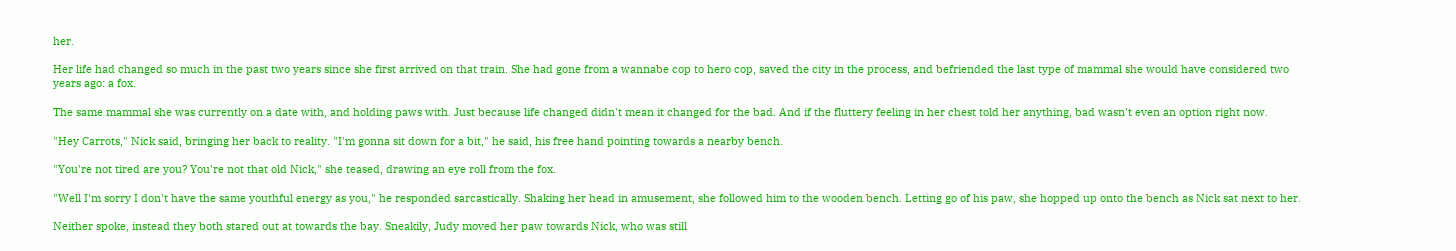her.

Her life had changed so much in the past two years since she first arrived on that train. She had gone from a wannabe cop to hero cop, saved the city in the process, and befriended the last type of mammal she would have considered two years ago: a fox.

The same mammal she was currently on a date with, and holding paws with. Just because life changed didn't mean it changed for the bad. And if the fluttery feeling in her chest told her anything, bad wasn't even an option right now.

"Hey Carrots," Nick said, bringing her back to reality. "I'm gonna sit down for a bit," he said, his free hand pointing towards a nearby bench.

"You're not tired are you? You're not that old Nick," she teased, drawing an eye roll from the fox.

"Well I'm sorry I don't have the same youthful energy as you," he responded sarcastically. Shaking her head in amusement, she followed him to the wooden bench. Letting go of his paw, she hopped up onto the bench as Nick sat next to her.

Neither spoke, instead they both stared out at towards the bay. Sneakily, Judy moved her paw towards Nick, who was still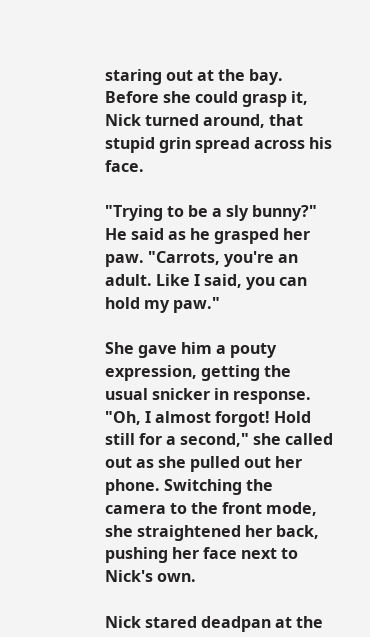staring out at the bay. Before she could grasp it, Nick turned around, that stupid grin spread across his face.

"Trying to be a sly bunny?" He said as he grasped her paw. "Carrots, you're an adult. Like I said, you can hold my paw."

She gave him a pouty expression, getting the usual snicker in response. "Oh, I almost forgot! Hold still for a second," she called out as she pulled out her phone. Switching the camera to the front mode, she straightened her back, pushing her face next to Nick's own.

Nick stared deadpan at the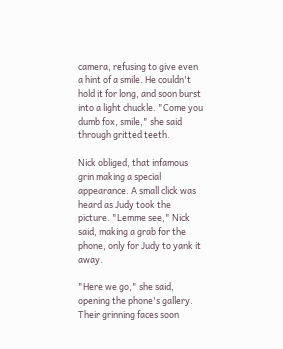camera, refusing to give even a hint of a smile. He couldn't hold it for long, and soon burst into a light chuckle. "Come you dumb fox, smile," she said through gritted teeth.

Nick obliged, that infamous grin making a special appearance. A small click was heard as Judy took the picture. "Lemme see," Nick said, making a grab for the phone, only for Judy to yank it away.

"Here we go," she said, opening the phone's gallery. Their grinning faces soon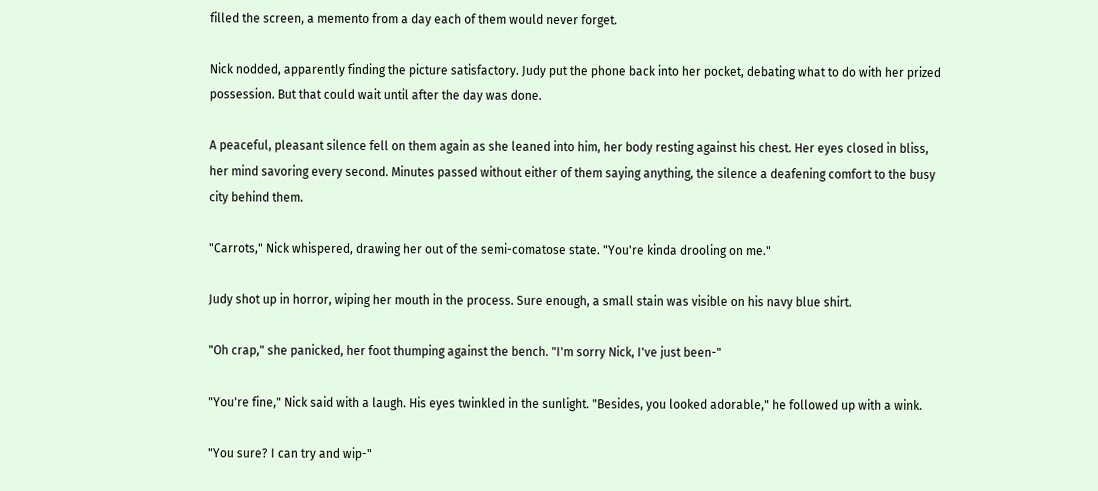filled the screen, a memento from a day each of them would never forget.

Nick nodded, apparently finding the picture satisfactory. Judy put the phone back into her pocket, debating what to do with her prized possession. But that could wait until after the day was done.

A peaceful, pleasant silence fell on them again as she leaned into him, her body resting against his chest. Her eyes closed in bliss, her mind savoring every second. Minutes passed without either of them saying anything, the silence a deafening comfort to the busy city behind them.

"Carrots," Nick whispered, drawing her out of the semi-comatose state. "You're kinda drooling on me."

Judy shot up in horror, wiping her mouth in the process. Sure enough, a small stain was visible on his navy blue shirt.

"Oh crap," she panicked, her foot thumping against the bench. "I'm sorry Nick, I've just been-"

"You're fine," Nick said with a laugh. His eyes twinkled in the sunlight. "Besides, you looked adorable," he followed up with a wink.

"You sure? I can try and wip-"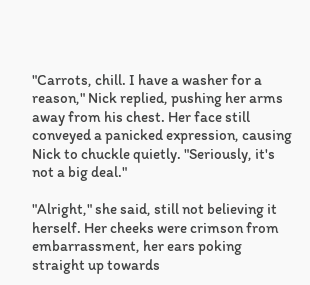"Carrots, chill. I have a washer for a reason," Nick replied, pushing her arms away from his chest. Her face still conveyed a panicked expression, causing Nick to chuckle quietly. "Seriously, it's not a big deal."

"Alright," she said, still not believing it herself. Her cheeks were crimson from embarrassment, her ears poking straight up towards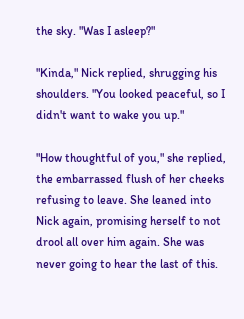the sky. "Was I asleep?"

"Kinda," Nick replied, shrugging his shoulders. "You looked peaceful, so I didn't want to wake you up."

"How thoughtful of you," she replied, the embarrassed flush of her cheeks refusing to leave. She leaned into Nick again, promising herself to not drool all over him again. She was never going to hear the last of this.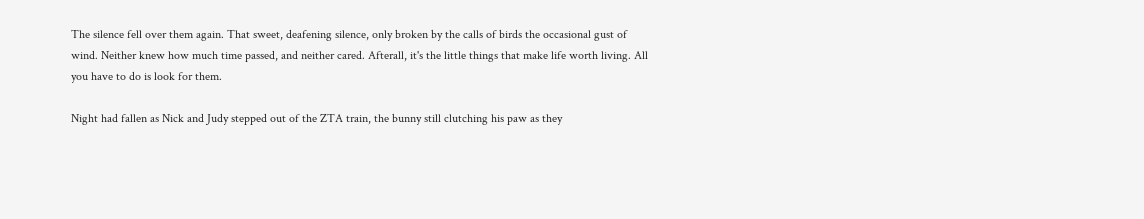The silence fell over them again. That sweet, deafening silence, only broken by the calls of birds the occasional gust of wind. Neither knew how much time passed, and neither cared. Afterall, it's the little things that make life worth living. All you have to do is look for them.

Night had fallen as Nick and Judy stepped out of the ZTA train, the bunny still clutching his paw as they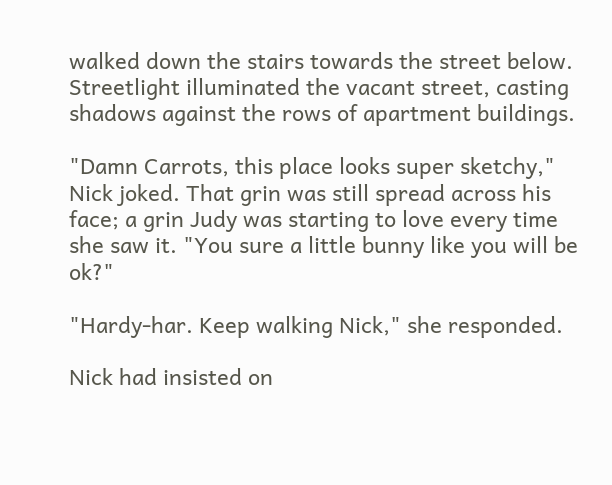walked down the stairs towards the street below. Streetlight illuminated the vacant street, casting shadows against the rows of apartment buildings.

"Damn Carrots, this place looks super sketchy," Nick joked. That grin was still spread across his face; a grin Judy was starting to love every time she saw it. "You sure a little bunny like you will be ok?"

"Hardy-har. Keep walking Nick," she responded.

Nick had insisted on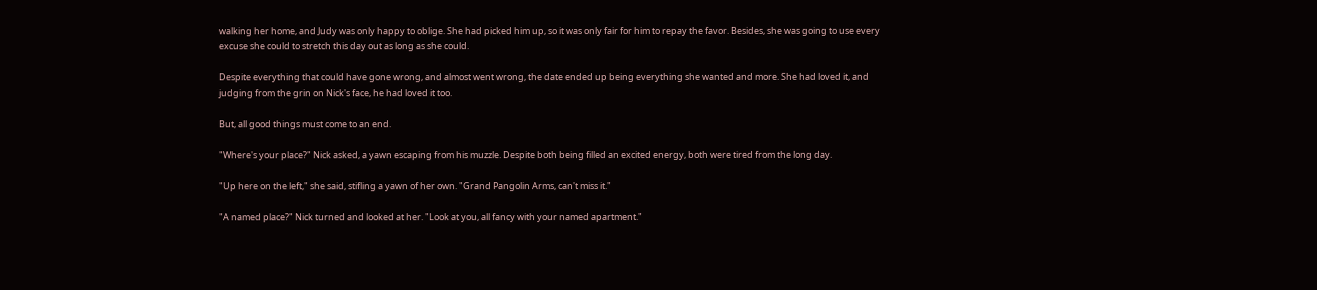walking her home, and Judy was only happy to oblige. She had picked him up, so it was only fair for him to repay the favor. Besides, she was going to use every excuse she could to stretch this day out as long as she could.

Despite everything that could have gone wrong, and almost went wrong, the date ended up being everything she wanted and more. She had loved it, and judging from the grin on Nick's face, he had loved it too.

But, all good things must come to an end.

"Where's your place?" Nick asked, a yawn escaping from his muzzle. Despite both being filled an excited energy, both were tired from the long day.

"Up here on the left," she said, stifling a yawn of her own. "Grand Pangolin Arms, can't miss it."

"A named place?" Nick turned and looked at her. "Look at you, all fancy with your named apartment."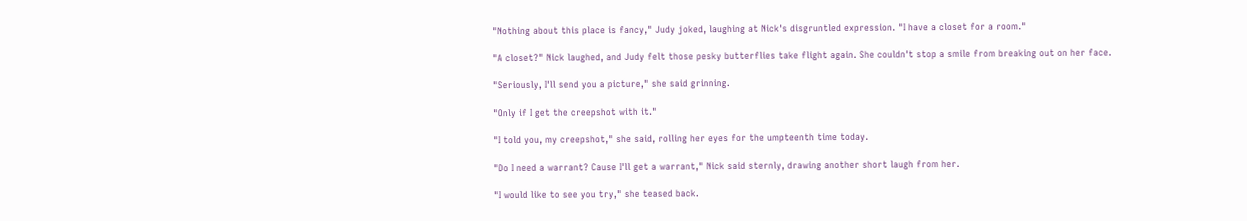"Nothing about this place is fancy," Judy joked, laughing at Nick's disgruntled expression. "I have a closet for a room."

"A closet?" Nick laughed, and Judy felt those pesky butterflies take flight again. She couldn't stop a smile from breaking out on her face.

"Seriously, I'll send you a picture," she said grinning.

"Only if I get the creepshot with it."

"I told you, my creepshot," she said, rolling her eyes for the umpteenth time today.

"Do I need a warrant? Cause I'll get a warrant," Nick said sternly, drawing another short laugh from her.

"I would like to see you try," she teased back.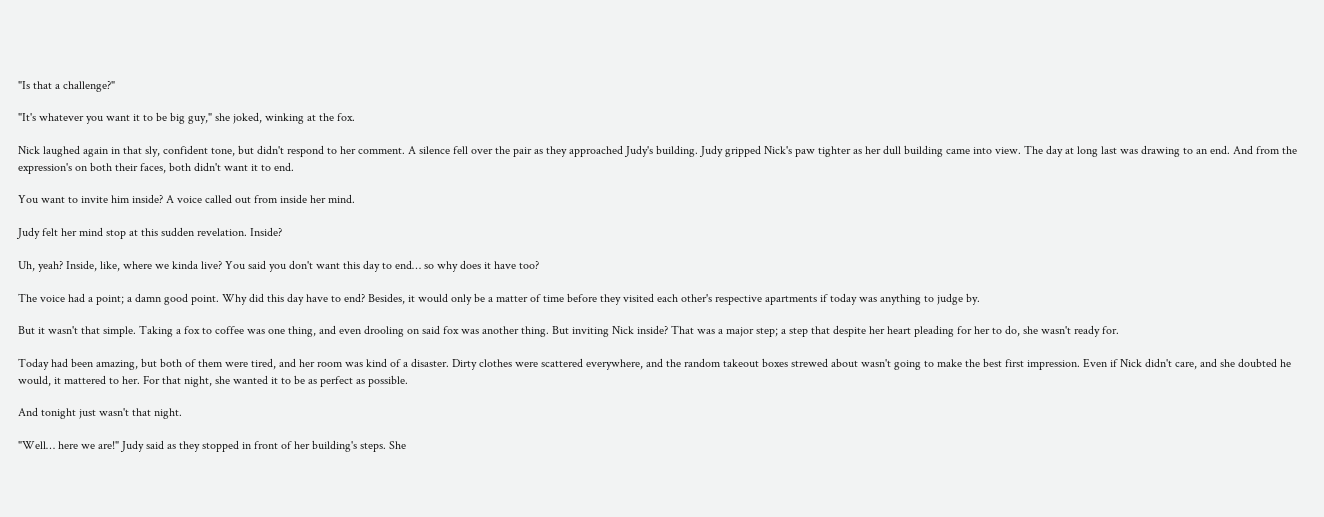"Is that a challenge?"

"It's whatever you want it to be big guy," she joked, winking at the fox.

Nick laughed again in that sly, confident tone, but didn't respond to her comment. A silence fell over the pair as they approached Judy's building. Judy gripped Nick's paw tighter as her dull building came into view. The day at long last was drawing to an end. And from the expression's on both their faces, both didn't want it to end.

You want to invite him inside? A voice called out from inside her mind.

Judy felt her mind stop at this sudden revelation. Inside?

Uh, yeah? Inside, like, where we kinda live? You said you don't want this day to end… so why does it have too?

The voice had a point; a damn good point. Why did this day have to end? Besides, it would only be a matter of time before they visited each other's respective apartments if today was anything to judge by.

But it wasn't that simple. Taking a fox to coffee was one thing, and even drooling on said fox was another thing. But inviting Nick inside? That was a major step; a step that despite her heart pleading for her to do, she wasn't ready for.

Today had been amazing, but both of them were tired, and her room was kind of a disaster. Dirty clothes were scattered everywhere, and the random takeout boxes strewed about wasn't going to make the best first impression. Even if Nick didn't care, and she doubted he would, it mattered to her. For that night, she wanted it to be as perfect as possible.

And tonight just wasn't that night.

"Well… here we are!" Judy said as they stopped in front of her building's steps. She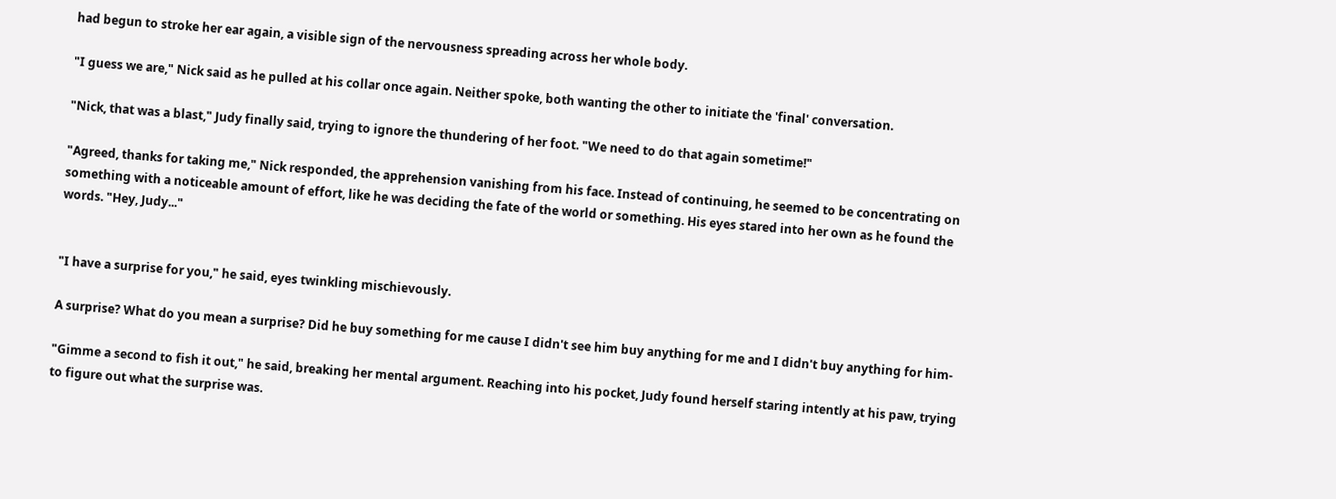had begun to stroke her ear again, a visible sign of the nervousness spreading across her whole body.

"I guess we are," Nick said as he pulled at his collar once again. Neither spoke, both wanting the other to initiate the 'final' conversation.

"Nick, that was a blast," Judy finally said, trying to ignore the thundering of her foot. "We need to do that again sometime!"

"Agreed, thanks for taking me," Nick responded, the apprehension vanishing from his face. Instead of continuing, he seemed to be concentrating on something with a noticeable amount of effort, like he was deciding the fate of the world or something. His eyes stared into her own as he found the words. "Hey, Judy..."


"I have a surprise for you," he said, eyes twinkling mischievously.

A surprise? What do you mean a surprise? Did he buy something for me cause I didn't see him buy anything for me and I didn't buy anything for him-

"Gimme a second to fish it out," he said, breaking her mental argument. Reaching into his pocket, Judy found herself staring intently at his paw, trying to figure out what the surprise was.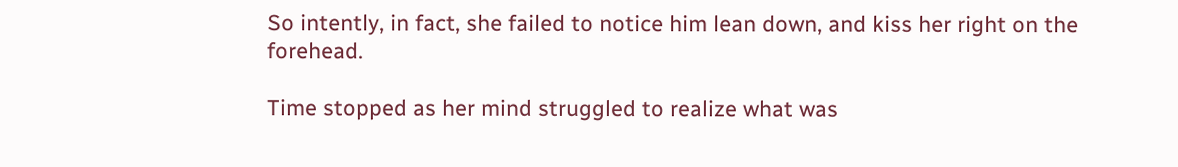So intently, in fact, she failed to notice him lean down, and kiss her right on the forehead.

Time stopped as her mind struggled to realize what was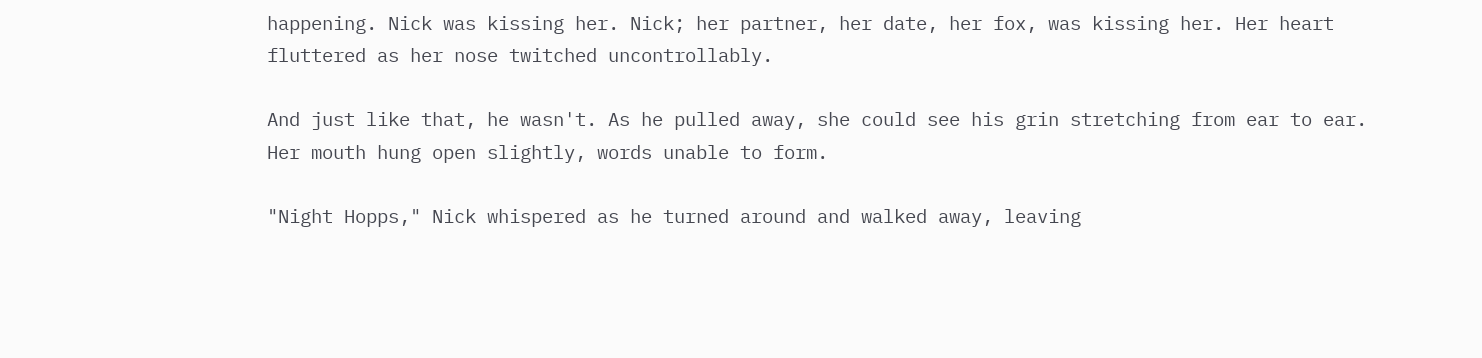happening. Nick was kissing her. Nick; her partner, her date, her fox, was kissing her. Her heart fluttered as her nose twitched uncontrollably.

And just like that, he wasn't. As he pulled away, she could see his grin stretching from ear to ear. Her mouth hung open slightly, words unable to form.

"Night Hopps," Nick whispered as he turned around and walked away, leaving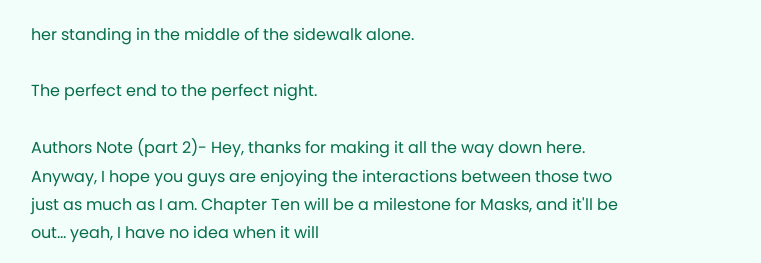her standing in the middle of the sidewalk alone.

The perfect end to the perfect night.

Authors Note (part 2)- Hey, thanks for making it all the way down here. Anyway, I hope you guys are enjoying the interactions between those two just as much as I am. Chapter Ten will be a milestone for Masks, and it'll be out... yeah, I have no idea when it will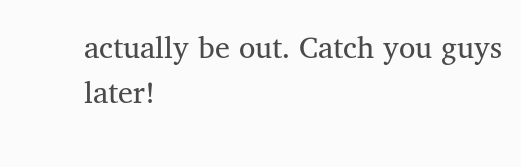actually be out. Catch you guys later!